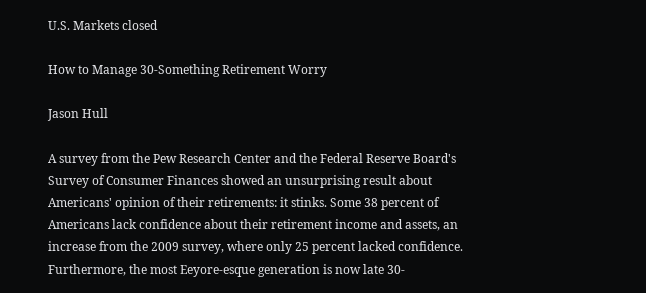U.S. Markets closed

How to Manage 30-Something Retirement Worry

Jason Hull

A survey from the Pew Research Center and the Federal Reserve Board's Survey of Consumer Finances showed an unsurprising result about Americans' opinion of their retirements: it stinks. Some 38 percent of Americans lack confidence about their retirement income and assets, an increase from the 2009 survey, where only 25 percent lacked confidence. Furthermore, the most Eeyore-esque generation is now late 30-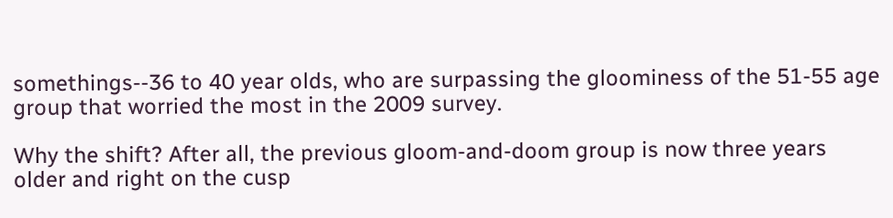somethings--36 to 40 year olds, who are surpassing the gloominess of the 51-55 age group that worried the most in the 2009 survey.

Why the shift? After all, the previous gloom-and-doom group is now three years older and right on the cusp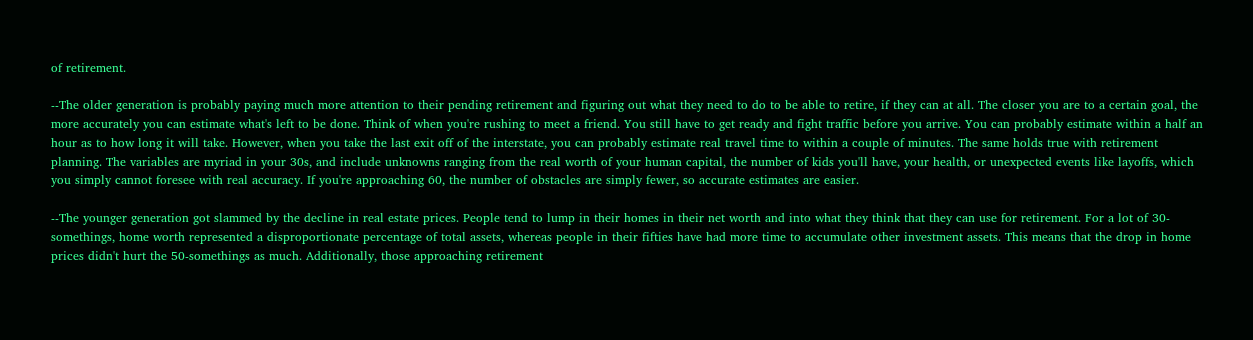of retirement.

--The older generation is probably paying much more attention to their pending retirement and figuring out what they need to do to be able to retire, if they can at all. The closer you are to a certain goal, the more accurately you can estimate what's left to be done. Think of when you're rushing to meet a friend. You still have to get ready and fight traffic before you arrive. You can probably estimate within a half an hour as to how long it will take. However, when you take the last exit off of the interstate, you can probably estimate real travel time to within a couple of minutes. The same holds true with retirement planning. The variables are myriad in your 30s, and include unknowns ranging from the real worth of your human capital, the number of kids you'll have, your health, or unexpected events like layoffs, which you simply cannot foresee with real accuracy. If you're approaching 60, the number of obstacles are simply fewer, so accurate estimates are easier.

--The younger generation got slammed by the decline in real estate prices. People tend to lump in their homes in their net worth and into what they think that they can use for retirement. For a lot of 30-somethings, home worth represented a disproportionate percentage of total assets, whereas people in their fifties have had more time to accumulate other investment assets. This means that the drop in home prices didn't hurt the 50-somethings as much. Additionally, those approaching retirement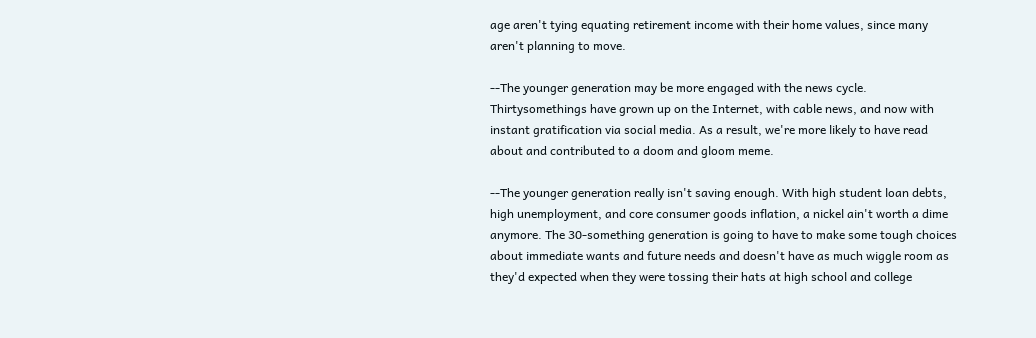age aren't tying equating retirement income with their home values, since many aren't planning to move.

--The younger generation may be more engaged with the news cycle. Thirtysomethings have grown up on the Internet, with cable news, and now with instant gratification via social media. As a result, we're more likely to have read about and contributed to a doom and gloom meme.

--The younger generation really isn't saving enough. With high student loan debts, high unemployment, and core consumer goods inflation, a nickel ain't worth a dime anymore. The 30-something generation is going to have to make some tough choices about immediate wants and future needs and doesn't have as much wiggle room as they'd expected when they were tossing their hats at high school and college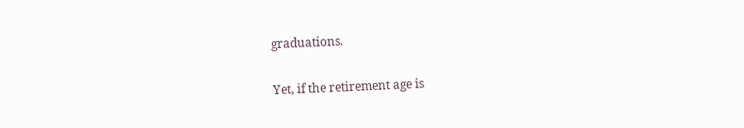graduations.

Yet, if the retirement age is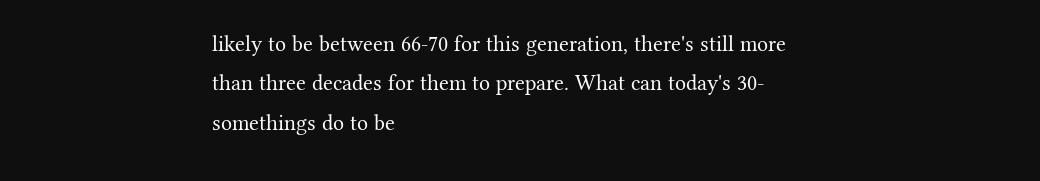likely to be between 66-70 for this generation, there's still more than three decades for them to prepare. What can today's 30-somethings do to be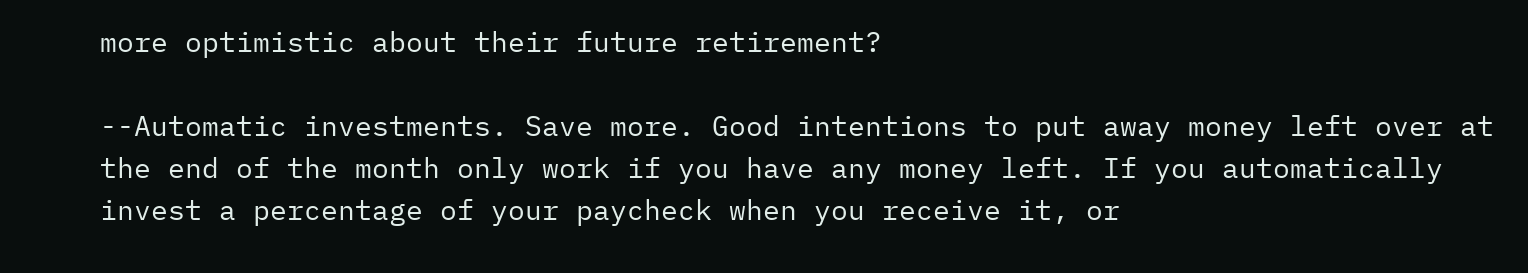more optimistic about their future retirement?

--Automatic investments. Save more. Good intentions to put away money left over at the end of the month only work if you have any money left. If you automatically invest a percentage of your paycheck when you receive it, or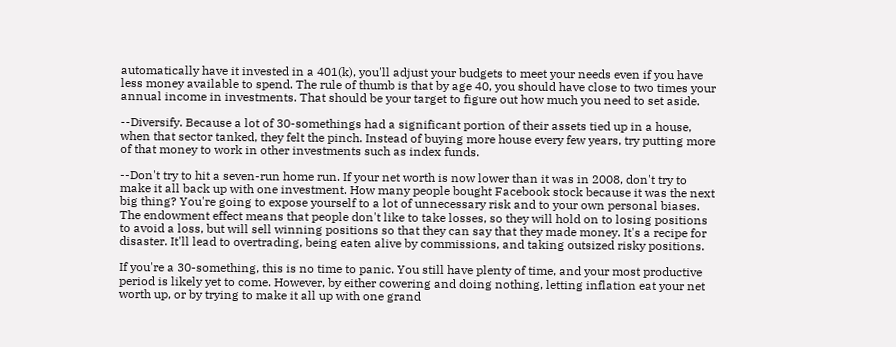automatically have it invested in a 401(k), you'll adjust your budgets to meet your needs even if you have less money available to spend. The rule of thumb is that by age 40, you should have close to two times your annual income in investments. That should be your target to figure out how much you need to set aside.

--Diversify. Because a lot of 30-somethings had a significant portion of their assets tied up in a house, when that sector tanked, they felt the pinch. Instead of buying more house every few years, try putting more of that money to work in other investments such as index funds.

--Don't try to hit a seven-run home run. If your net worth is now lower than it was in 2008, don't try to make it all back up with one investment. How many people bought Facebook stock because it was the next big thing? You're going to expose yourself to a lot of unnecessary risk and to your own personal biases. The endowment effect means that people don't like to take losses, so they will hold on to losing positions to avoid a loss, but will sell winning positions so that they can say that they made money. It's a recipe for disaster. It'll lead to overtrading, being eaten alive by commissions, and taking outsized risky positions.

If you're a 30-something, this is no time to panic. You still have plenty of time, and your most productive period is likely yet to come. However, by either cowering and doing nothing, letting inflation eat your net worth up, or by trying to make it all up with one grand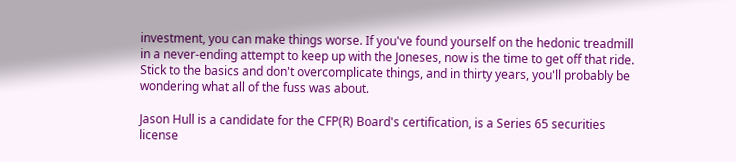investment, you can make things worse. If you've found yourself on the hedonic treadmill in a never-ending attempt to keep up with the Joneses, now is the time to get off that ride. Stick to the basics and don't overcomplicate things, and in thirty years, you'll probably be wondering what all of the fuss was about.

Jason Hull is a candidate for the CFP(R) Board's certification, is a Series 65 securities license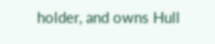holder, and owns Hull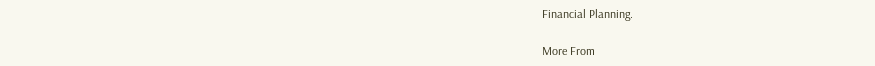Financial Planning.

More From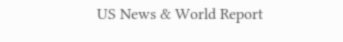US News & World Report